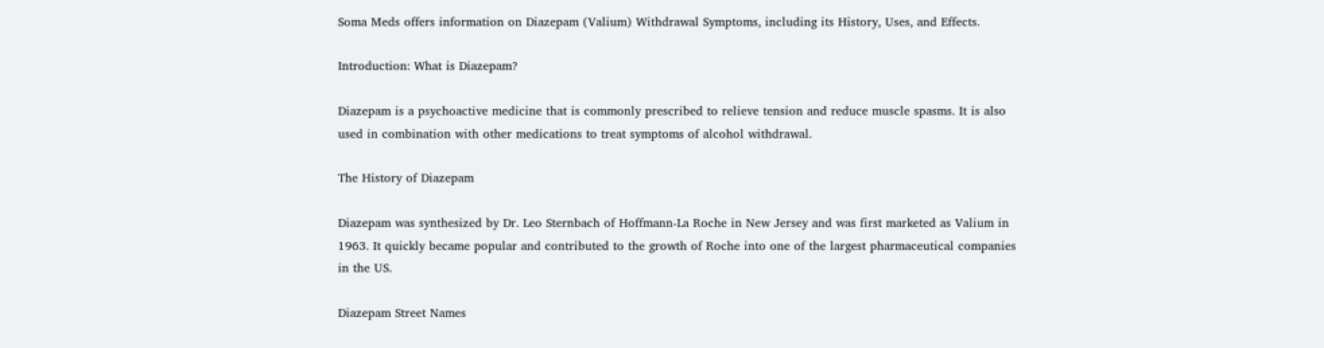Soma Meds offers information on Diazepam (Valium) Withdrawal Symptoms, including its History, Uses, and Effects.

Introduction: What is Diazepam?

Diazepam is a psychoactive medicine that is commonly prescribed to relieve tension and reduce muscle spasms. It is also used in combination with other medications to treat symptoms of alcohol withdrawal.

The History of Diazepam

Diazepam was synthesized by Dr. Leo Sternbach of Hoffmann-La Roche in New Jersey and was first marketed as Valium in 1963. It quickly became popular and contributed to the growth of Roche into one of the largest pharmaceutical companies in the US.

Diazepam Street Names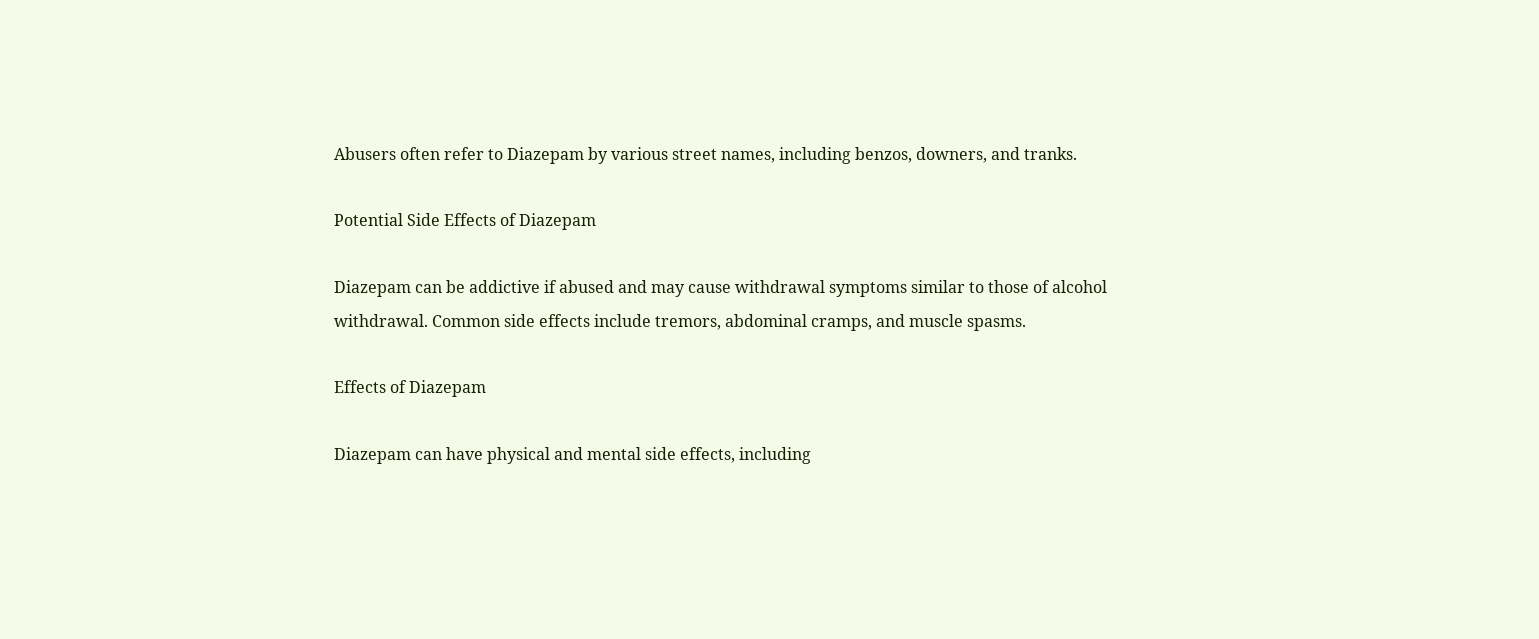Abusers often refer to Diazepam by various street names, including benzos, downers, and tranks.

Potential Side Effects of Diazepam

Diazepam can be addictive if abused and may cause withdrawal symptoms similar to those of alcohol withdrawal. Common side effects include tremors, abdominal cramps, and muscle spasms.

Effects of Diazepam

Diazepam can have physical and mental side effects, including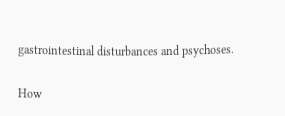gastrointestinal disturbances and psychoses.

How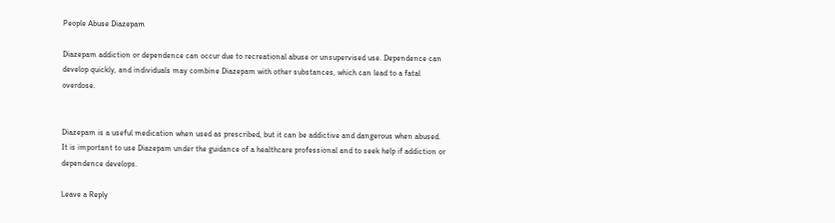People Abuse Diazepam

Diazepam addiction or dependence can occur due to recreational abuse or unsupervised use. Dependence can develop quickly, and individuals may combine Diazepam with other substances, which can lead to a fatal overdose.


Diazepam is a useful medication when used as prescribed, but it can be addictive and dangerous when abused. It is important to use Diazepam under the guidance of a healthcare professional and to seek help if addiction or dependence develops.

Leave a Reply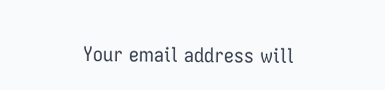Your email address will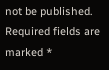not be published. Required fields are marked *